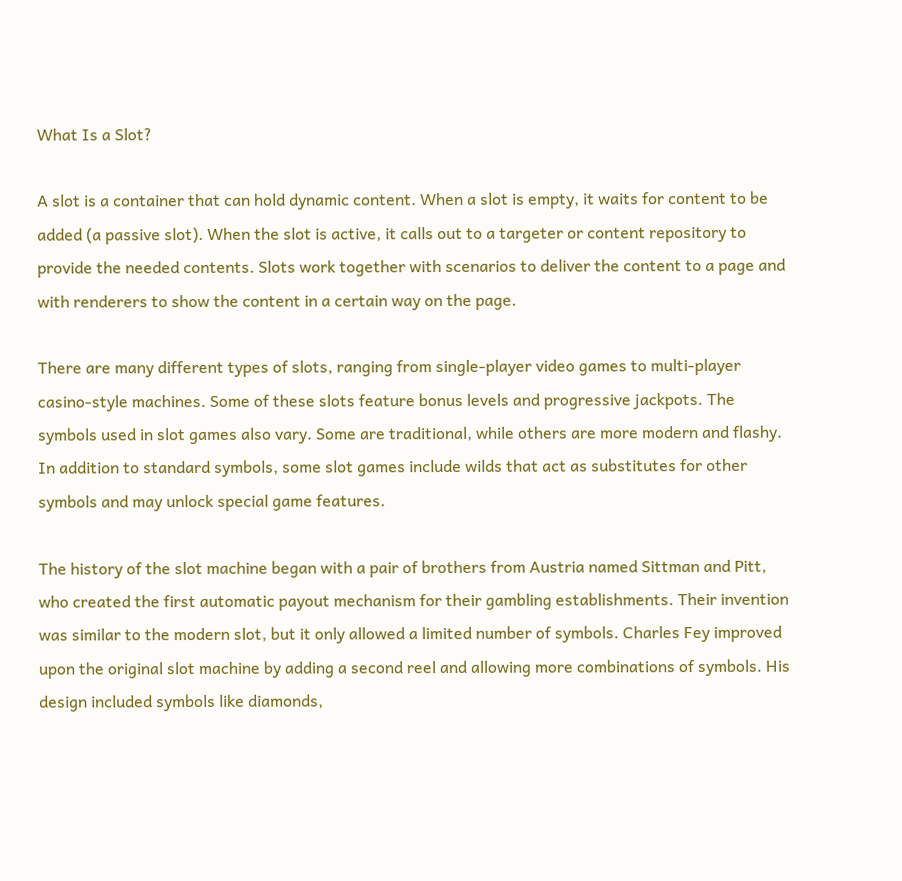What Is a Slot?

A slot is a container that can hold dynamic content. When a slot is empty, it waits for content to be added (a passive slot). When the slot is active, it calls out to a targeter or content repository to provide the needed contents. Slots work together with scenarios to deliver the content to a page and with renderers to show the content in a certain way on the page.

There are many different types of slots, ranging from single-player video games to multi-player casino-style machines. Some of these slots feature bonus levels and progressive jackpots. The symbols used in slot games also vary. Some are traditional, while others are more modern and flashy. In addition to standard symbols, some slot games include wilds that act as substitutes for other symbols and may unlock special game features.

The history of the slot machine began with a pair of brothers from Austria named Sittman and Pitt, who created the first automatic payout mechanism for their gambling establishments. Their invention was similar to the modern slot, but it only allowed a limited number of symbols. Charles Fey improved upon the original slot machine by adding a second reel and allowing more combinations of symbols. His design included symbols like diamonds,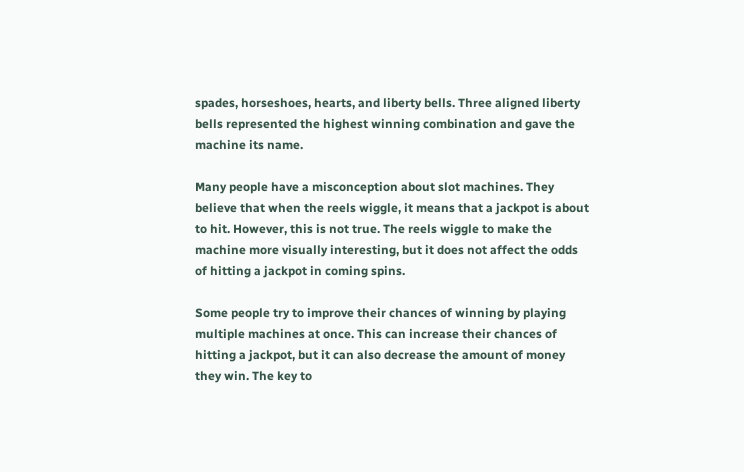spades, horseshoes, hearts, and liberty bells. Three aligned liberty bells represented the highest winning combination and gave the machine its name.

Many people have a misconception about slot machines. They believe that when the reels wiggle, it means that a jackpot is about to hit. However, this is not true. The reels wiggle to make the machine more visually interesting, but it does not affect the odds of hitting a jackpot in coming spins.

Some people try to improve their chances of winning by playing multiple machines at once. This can increase their chances of hitting a jackpot, but it can also decrease the amount of money they win. The key to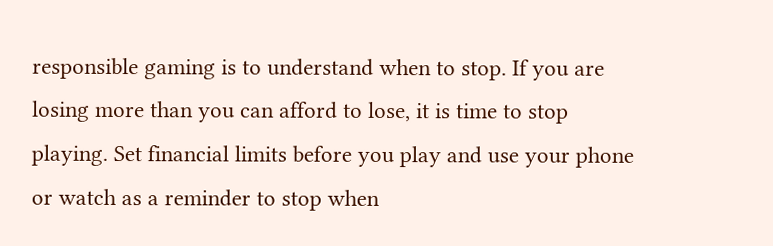responsible gaming is to understand when to stop. If you are losing more than you can afford to lose, it is time to stop playing. Set financial limits before you play and use your phone or watch as a reminder to stop when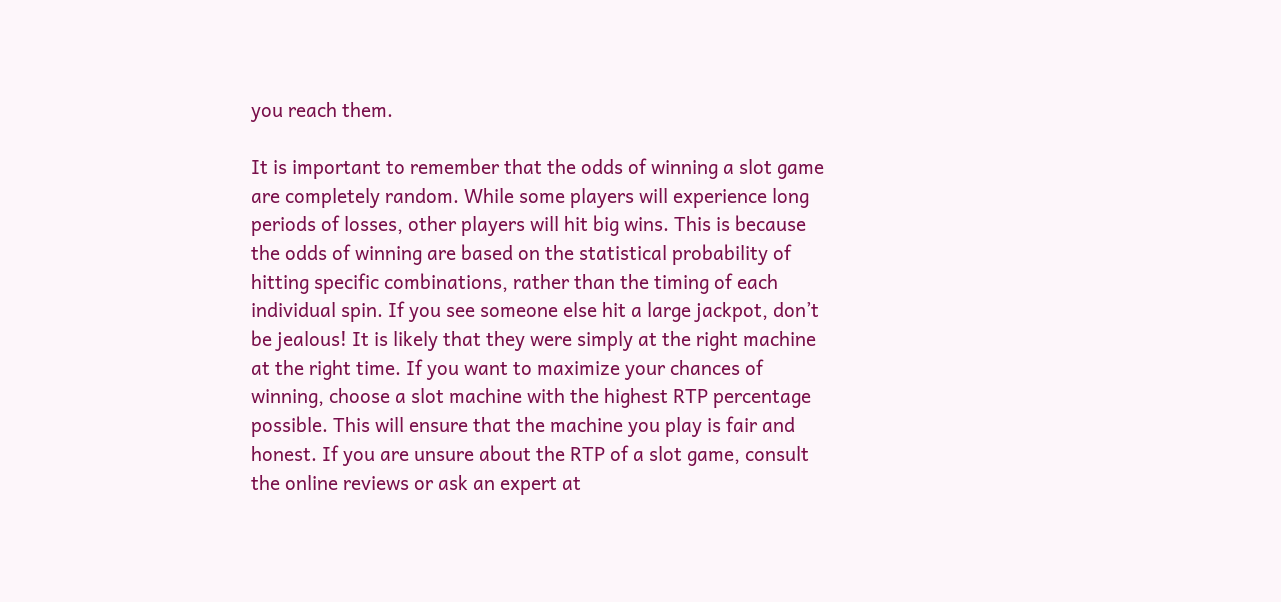you reach them.

It is important to remember that the odds of winning a slot game are completely random. While some players will experience long periods of losses, other players will hit big wins. This is because the odds of winning are based on the statistical probability of hitting specific combinations, rather than the timing of each individual spin. If you see someone else hit a large jackpot, don’t be jealous! It is likely that they were simply at the right machine at the right time. If you want to maximize your chances of winning, choose a slot machine with the highest RTP percentage possible. This will ensure that the machine you play is fair and honest. If you are unsure about the RTP of a slot game, consult the online reviews or ask an expert at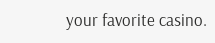your favorite casino.